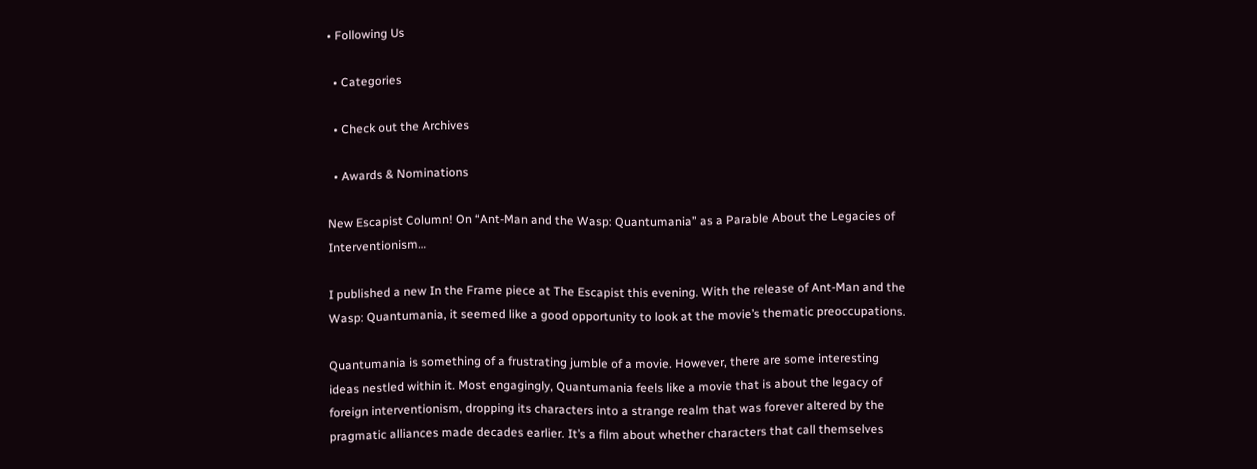• Following Us

  • Categories

  • Check out the Archives

  • Awards & Nominations

New Escapist Column! On “Ant-Man and the Wasp: Quantumania” as a Parable About the Legacies of Interventionism…

I published a new In the Frame piece at The Escapist this evening. With the release of Ant-Man and the Wasp: Quantumania, it seemed like a good opportunity to look at the movie’s thematic preoccupations.

Quantumania is something of a frustrating jumble of a movie. However, there are some interesting ideas nestled within it. Most engagingly, Quantumania feels like a movie that is about the legacy of foreign interventionism, dropping its characters into a strange realm that was forever altered by the pragmatic alliances made decades earlier. It’s a film about whether characters that call themselves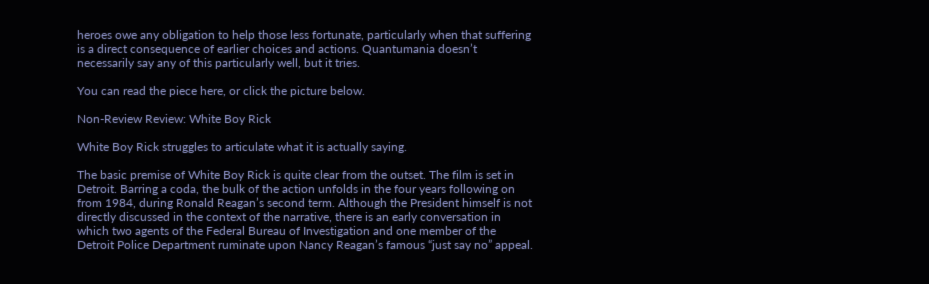heroes owe any obligation to help those less fortunate, particularly when that suffering is a direct consequence of earlier choices and actions. Quantumania doesn’t necessarily say any of this particularly well, but it tries.

You can read the piece here, or click the picture below.

Non-Review Review: White Boy Rick

White Boy Rick struggles to articulate what it is actually saying.

The basic premise of White Boy Rick is quite clear from the outset. The film is set in Detroit. Barring a coda, the bulk of the action unfolds in the four years following on from 1984, during Ronald Reagan’s second term. Although the President himself is not directly discussed in the context of the narrative, there is an early conversation in which two agents of the Federal Bureau of Investigation and one member of the Detroit Police Department ruminate upon Nancy Reagan’s famous “just say no” appeal.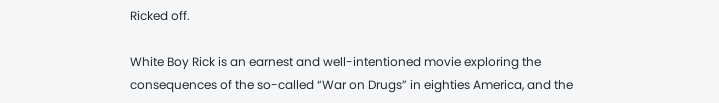Ricked off.

White Boy Rick is an earnest and well-intentioned movie exploring the consequences of the so-called “War on Drugs” in eighties America, and the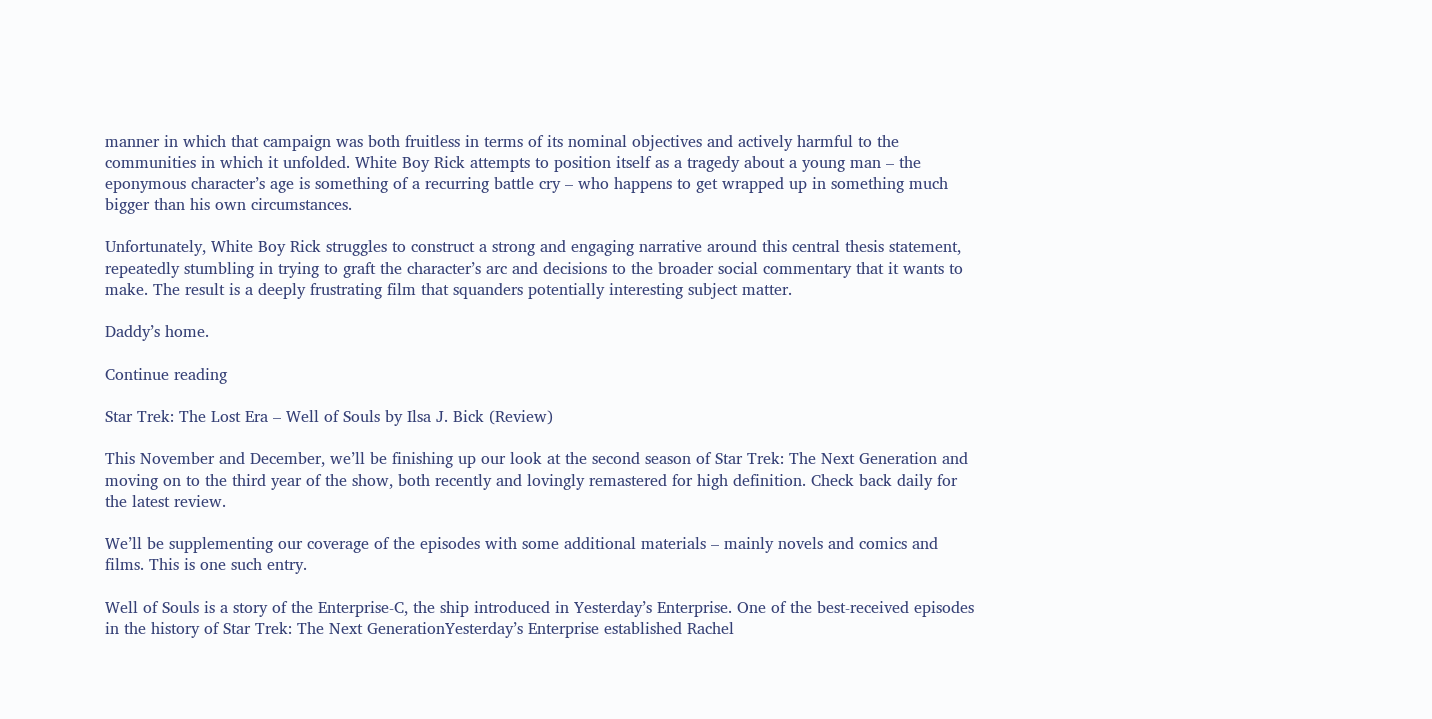manner in which that campaign was both fruitless in terms of its nominal objectives and actively harmful to the communities in which it unfolded. White Boy Rick attempts to position itself as a tragedy about a young man – the eponymous character’s age is something of a recurring battle cry – who happens to get wrapped up in something much bigger than his own circumstances.

Unfortunately, White Boy Rick struggles to construct a strong and engaging narrative around this central thesis statement, repeatedly stumbling in trying to graft the character’s arc and decisions to the broader social commentary that it wants to make. The result is a deeply frustrating film that squanders potentially interesting subject matter.

Daddy’s home.

Continue reading

Star Trek: The Lost Era – Well of Souls by Ilsa J. Bick (Review)

This November and December, we’ll be finishing up our look at the second season of Star Trek: The Next Generation and moving on to the third year of the show, both recently and lovingly remastered for high definition. Check back daily for the latest review.

We’ll be supplementing our coverage of the episodes with some additional materials – mainly novels and comics and films. This is one such entry.

Well of Souls is a story of the Enterprise-C, the ship introduced in Yesterday’s Enterprise. One of the best-received episodes in the history of Star Trek: The Next GenerationYesterday’s Enterprise established Rachel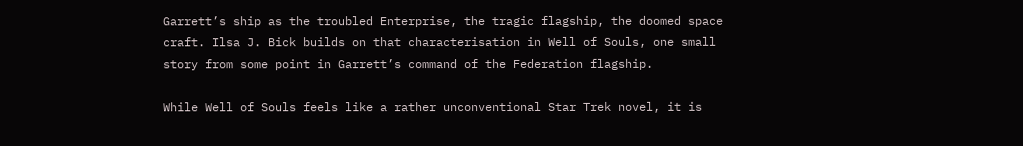Garrett’s ship as the troubled Enterprise, the tragic flagship, the doomed space craft. Ilsa J. Bick builds on that characterisation in Well of Souls, one small story from some point in Garrett’s command of the Federation flagship.

While Well of Souls feels like a rather unconventional Star Trek novel, it is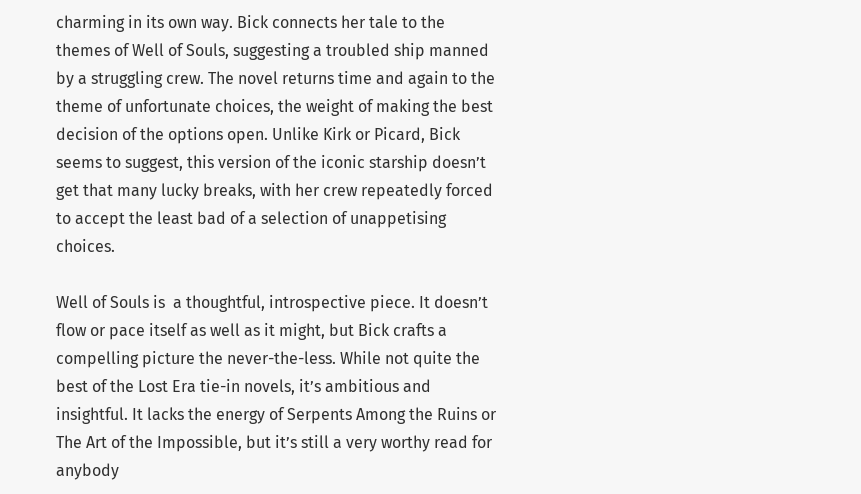charming in its own way. Bick connects her tale to the themes of Well of Souls, suggesting a troubled ship manned by a struggling crew. The novel returns time and again to the theme of unfortunate choices, the weight of making the best decision of the options open. Unlike Kirk or Picard, Bick seems to suggest, this version of the iconic starship doesn’t get that many lucky breaks, with her crew repeatedly forced to accept the least bad of a selection of unappetising choices.

Well of Souls is  a thoughtful, introspective piece. It doesn’t flow or pace itself as well as it might, but Bick crafts a compelling picture the never-the-less. While not quite the best of the Lost Era tie-in novels, it’s ambitious and insightful. It lacks the energy of Serpents Among the Ruins or The Art of the Impossible, but it’s still a very worthy read for anybody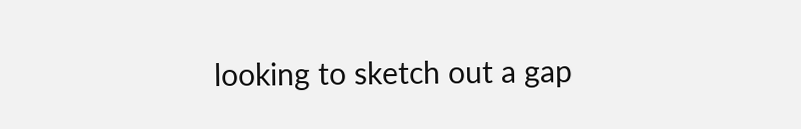looking to sketch out a gap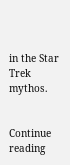in the Star Trek mythos.


Continue reading